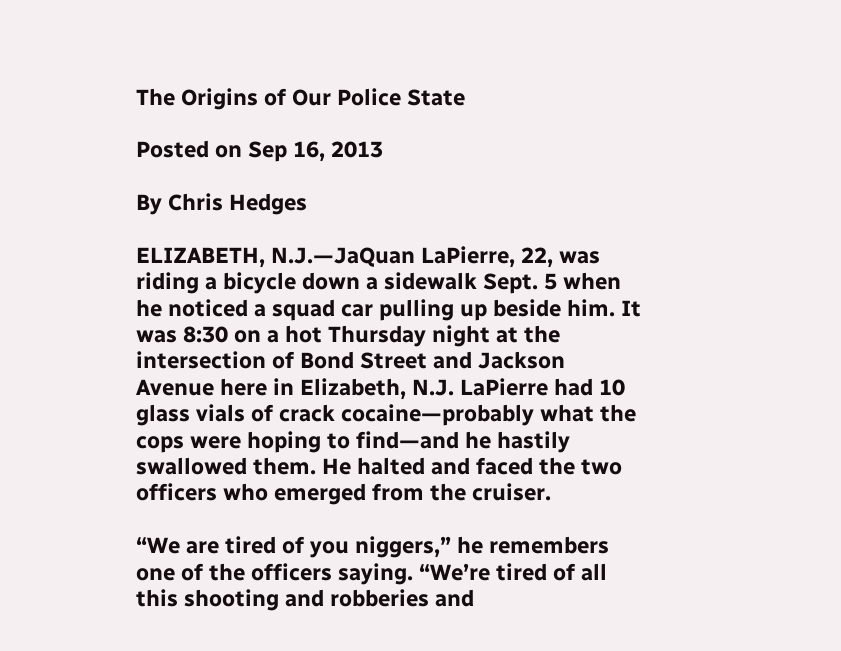The Origins of Our Police State

Posted on Sep 16, 2013

By Chris Hedges

ELIZABETH, N.J.—JaQuan LaPierre, 22, was riding a bicycle down a sidewalk Sept. 5 when he noticed a squad car pulling up beside him. It was 8:30 on a hot Thursday night at the intersection of Bond Street and Jackson Avenue here in Elizabeth, N.J. LaPierre had 10 glass vials of crack cocaine—probably what the cops were hoping to find—and he hastily swallowed them. He halted and faced the two officers who emerged from the cruiser.

“We are tired of you niggers,” he remembers one of the officers saying. “We’re tired of all this shooting and robberies and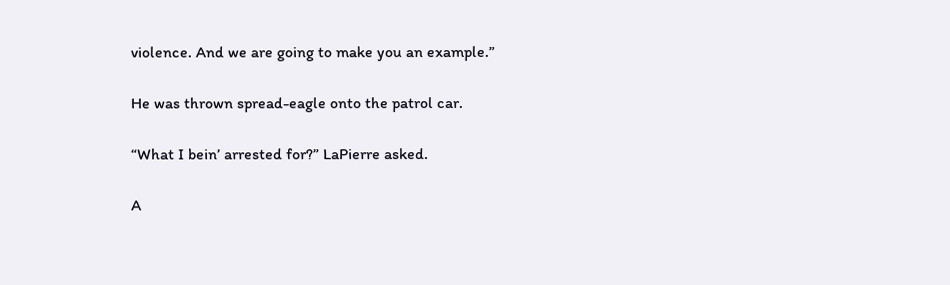violence. And we are going to make you an example.”

He was thrown spread-eagle onto the patrol car.

“What I bein’ arrested for?” LaPierre asked.

A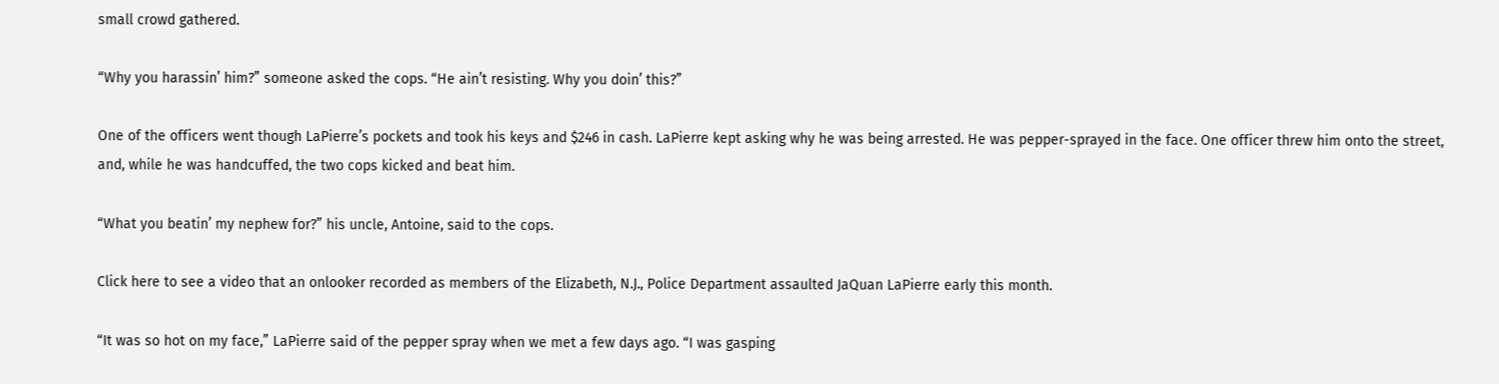small crowd gathered.

“Why you harassin’ him?” someone asked the cops. “He ain’t resisting. Why you doin’ this?”

One of the officers went though LaPierre’s pockets and took his keys and $246 in cash. LaPierre kept asking why he was being arrested. He was pepper-sprayed in the face. One officer threw him onto the street, and, while he was handcuffed, the two cops kicked and beat him.

“What you beatin’ my nephew for?” his uncle, Antoine, said to the cops.

Click here to see a video that an onlooker recorded as members of the Elizabeth, N.J., Police Department assaulted JaQuan LaPierre early this month.

“It was so hot on my face,” LaPierre said of the pepper spray when we met a few days ago. “I was gasping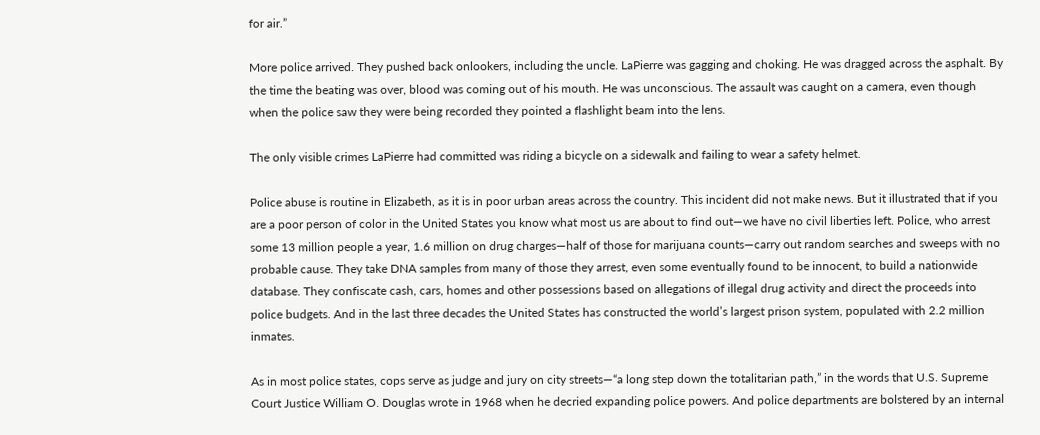for air.”

More police arrived. They pushed back onlookers, including the uncle. LaPierre was gagging and choking. He was dragged across the asphalt. By the time the beating was over, blood was coming out of his mouth. He was unconscious. The assault was caught on a camera, even though when the police saw they were being recorded they pointed a flashlight beam into the lens.

The only visible crimes LaPierre had committed was riding a bicycle on a sidewalk and failing to wear a safety helmet.

Police abuse is routine in Elizabeth, as it is in poor urban areas across the country. This incident did not make news. But it illustrated that if you are a poor person of color in the United States you know what most us are about to find out—we have no civil liberties left. Police, who arrest some 13 million people a year, 1.6 million on drug charges—half of those for marijuana counts—carry out random searches and sweeps with no probable cause. They take DNA samples from many of those they arrest, even some eventually found to be innocent, to build a nationwide database. They confiscate cash, cars, homes and other possessions based on allegations of illegal drug activity and direct the proceeds into police budgets. And in the last three decades the United States has constructed the world’s largest prison system, populated with 2.2 million inmates.

As in most police states, cops serve as judge and jury on city streets—“a long step down the totalitarian path,” in the words that U.S. Supreme Court Justice William O. Douglas wrote in 1968 when he decried expanding police powers. And police departments are bolstered by an internal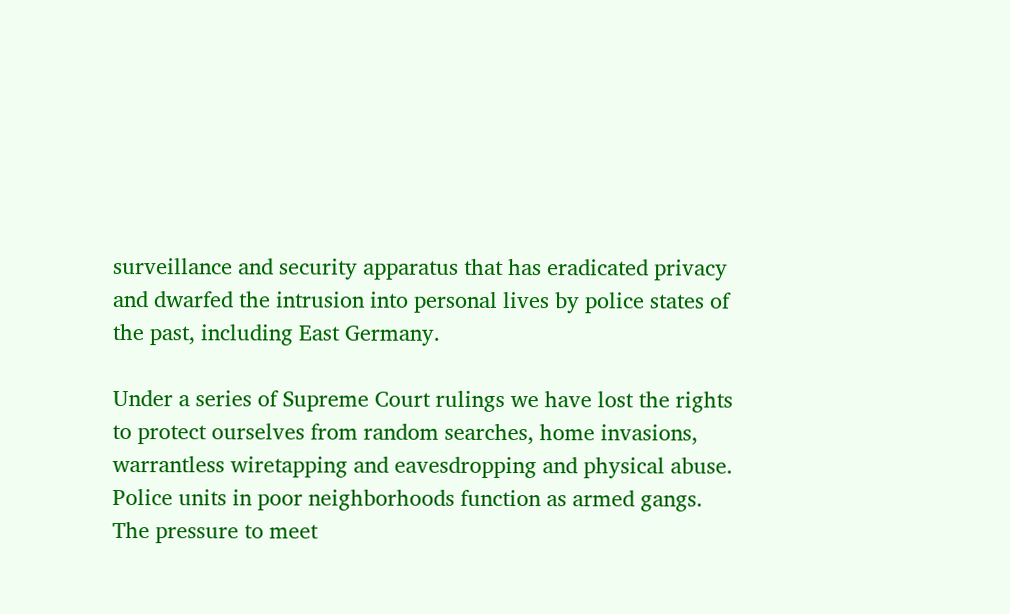surveillance and security apparatus that has eradicated privacy and dwarfed the intrusion into personal lives by police states of the past, including East Germany.

Under a series of Supreme Court rulings we have lost the rights to protect ourselves from random searches, home invasions, warrantless wiretapping and eavesdropping and physical abuse. Police units in poor neighborhoods function as armed gangs. The pressure to meet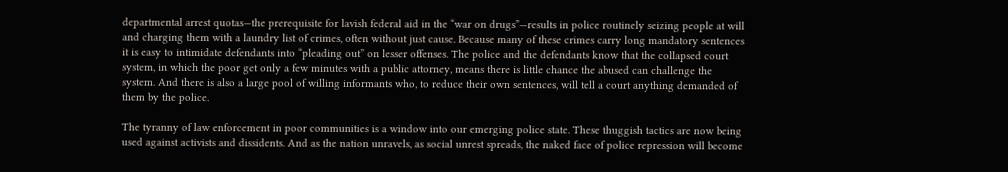departmental arrest quotas—the prerequisite for lavish federal aid in the “war on drugs”—results in police routinely seizing people at will and charging them with a laundry list of crimes, often without just cause. Because many of these crimes carry long mandatory sentences it is easy to intimidate defendants into “pleading out” on lesser offenses. The police and the defendants know that the collapsed court system, in which the poor get only a few minutes with a public attorney, means there is little chance the abused can challenge the system. And there is also a large pool of willing informants who, to reduce their own sentences, will tell a court anything demanded of them by the police.

The tyranny of law enforcement in poor communities is a window into our emerging police state. These thuggish tactics are now being used against activists and dissidents. And as the nation unravels, as social unrest spreads, the naked face of police repression will become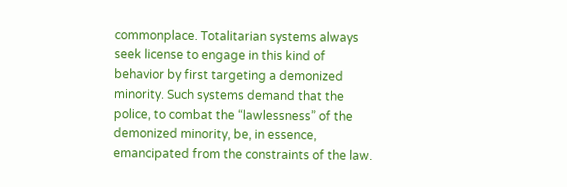commonplace. Totalitarian systems always seek license to engage in this kind of behavior by first targeting a demonized minority. Such systems demand that the police, to combat the “lawlessness” of the demonized minority, be, in essence, emancipated from the constraints of the law.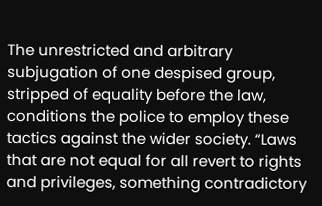The unrestricted and arbitrary subjugation of one despised group, stripped of equality before the law, conditions the police to employ these tactics against the wider society. “Laws that are not equal for all revert to rights and privileges, something contradictory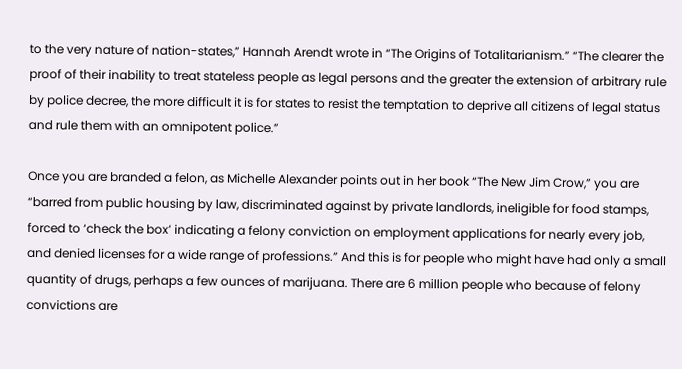to the very nature of nation-states,” Hannah Arendt wrote in “The Origins of Totalitarianism.” “The clearer the proof of their inability to treat stateless people as legal persons and the greater the extension of arbitrary rule by police decree, the more difficult it is for states to resist the temptation to deprive all citizens of legal status and rule them with an omnipotent police.”

Once you are branded a felon, as Michelle Alexander points out in her book “The New Jim Crow,” you are “barred from public housing by law, discriminated against by private landlords, ineligible for food stamps, forced to ‘check the box’ indicating a felony conviction on employment applications for nearly every job, and denied licenses for a wide range of professions.” And this is for people who might have had only a small quantity of drugs, perhaps a few ounces of marijuana. There are 6 million people who because of felony convictions are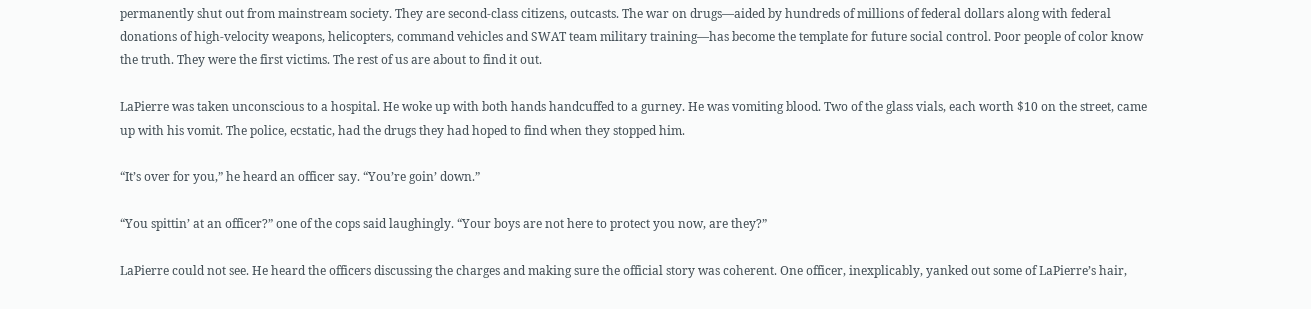permanently shut out from mainstream society. They are second-class citizens, outcasts. The war on drugs—aided by hundreds of millions of federal dollars along with federal donations of high-velocity weapons, helicopters, command vehicles and SWAT team military training—has become the template for future social control. Poor people of color know the truth. They were the first victims. The rest of us are about to find it out.

LaPierre was taken unconscious to a hospital. He woke up with both hands handcuffed to a gurney. He was vomiting blood. Two of the glass vials, each worth $10 on the street, came up with his vomit. The police, ecstatic, had the drugs they had hoped to find when they stopped him.

“It’s over for you,” he heard an officer say. “You’re goin’ down.”

“You spittin’ at an officer?” one of the cops said laughingly. “Your boys are not here to protect you now, are they?”

LaPierre could not see. He heard the officers discussing the charges and making sure the official story was coherent. One officer, inexplicably, yanked out some of LaPierre’s hair,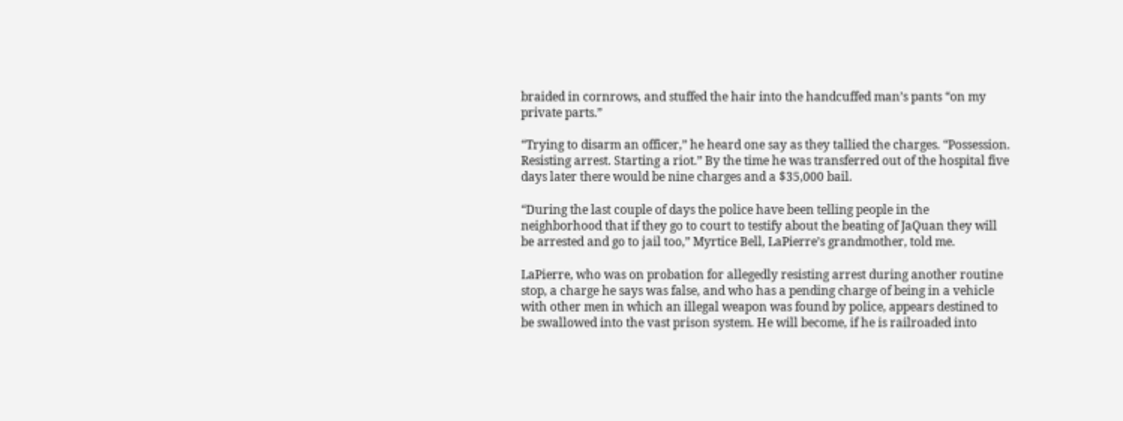braided in cornrows, and stuffed the hair into the handcuffed man’s pants “on my private parts.”

“Trying to disarm an officer,” he heard one say as they tallied the charges. “Possession. Resisting arrest. Starting a riot.” By the time he was transferred out of the hospital five days later there would be nine charges and a $35,000 bail.

“During the last couple of days the police have been telling people in the neighborhood that if they go to court to testify about the beating of JaQuan they will be arrested and go to jail too,” Myrtice Bell, LaPierre’s grandmother, told me.

LaPierre, who was on probation for allegedly resisting arrest during another routine stop, a charge he says was false, and who has a pending charge of being in a vehicle with other men in which an illegal weapon was found by police, appears destined to be swallowed into the vast prison system. He will become, if he is railroaded into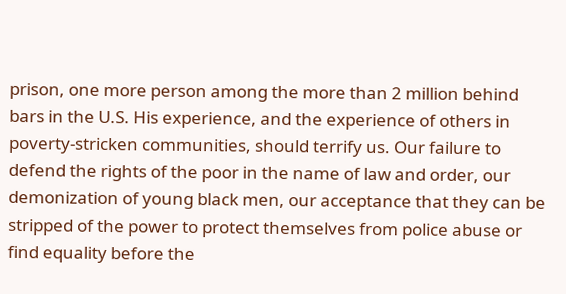prison, one more person among the more than 2 million behind bars in the U.S. His experience, and the experience of others in poverty-stricken communities, should terrify us. Our failure to defend the rights of the poor in the name of law and order, our demonization of young black men, our acceptance that they can be stripped of the power to protect themselves from police abuse or find equality before the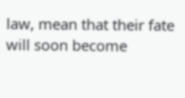law, mean that their fate will soon become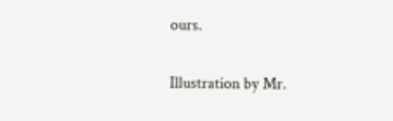ours.

Illustration by Mr.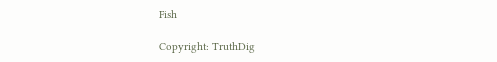Fish

Copyright: TruthDig